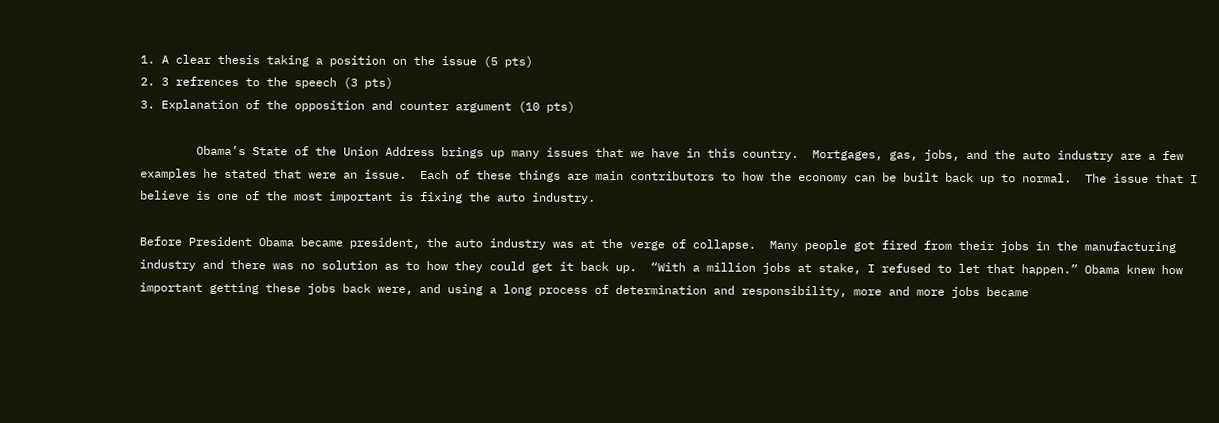1. A clear thesis taking a position on the issue (5 pts)
2. 3 refrences to the speech (3 pts)
3. Explanation of the opposition and counter argument (10 pts)

        Obama’s State of the Union Address brings up many issues that we have in this country.  Mortgages, gas, jobs, and the auto industry are a few examples he stated that were an issue.  Each of these things are main contributors to how the economy can be built back up to normal.  The issue that I believe is one of the most important is fixing the auto industry.

Before President Obama became president, the auto industry was at the verge of collapse.  Many people got fired from their jobs in the manufacturing industry and there was no solution as to how they could get it back up.  “With a million jobs at stake, I refused to let that happen.” Obama knew how important getting these jobs back were, and using a long process of determination and responsibility, more and more jobs became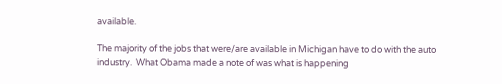available.

The majority of the jobs that were/are available in Michigan have to do with the auto industry.  What Obama made a note of was what is happening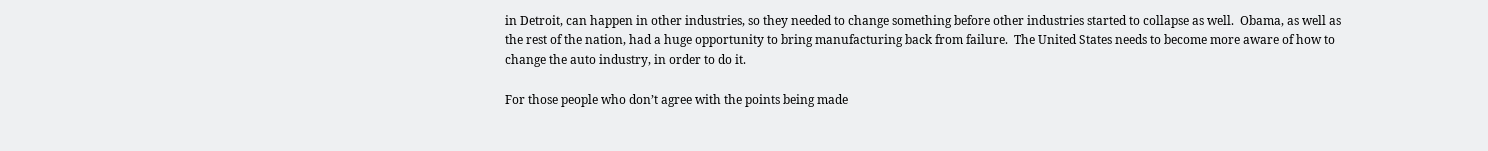in Detroit, can happen in other industries, so they needed to change something before other industries started to collapse as well.  Obama, as well as the rest of the nation, had a huge opportunity to bring manufacturing back from failure.  The United States needs to become more aware of how to change the auto industry, in order to do it.

For those people who don’t agree with the points being made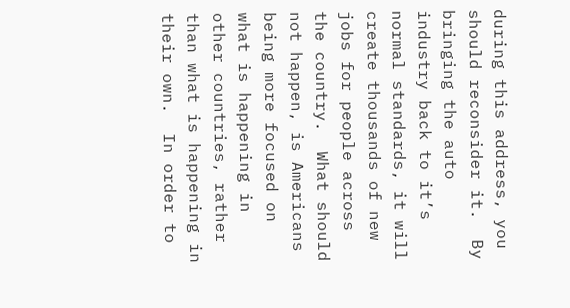during this address, you should reconsider it.  By bringing the auto industry back to it’s normal standards, it will create thousands of new jobs for people across the country.  What should not happen, is Americans being more focused on what is happening in other countries, rather than what is happening in their own.  In order to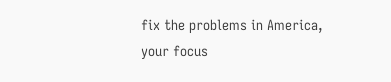fix the problems in America, your focus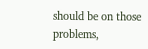should be on those problems,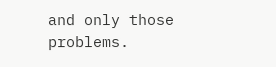and only those problems.